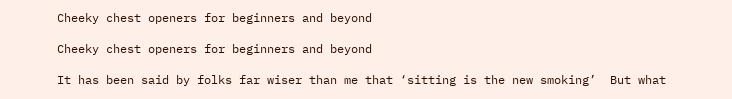Cheeky chest openers for beginners and beyond

Cheeky chest openers for beginners and beyond

It has been said by folks far wiser than me that ‘sitting is the new smoking’  But what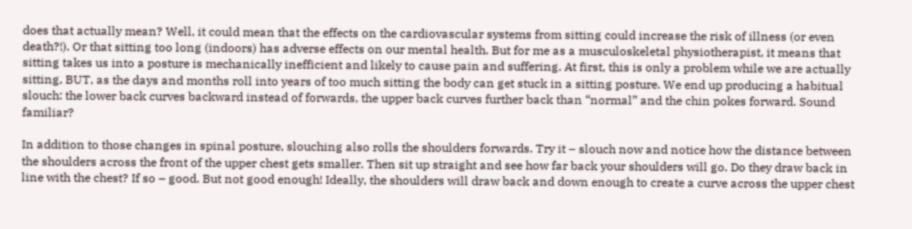does that actually mean? Well, it could mean that the effects on the cardiovascular systems from sitting could increase the risk of illness (or even death?!). Or that sitting too long (indoors) has adverse effects on our mental health. But for me as a musculoskeletal physiotherapist, it means that sitting takes us into a posture is mechanically inefficient and likely to cause pain and suffering. At first, this is only a problem while we are actually sitting, BUT, as the days and months roll into years of too much sitting the body can get stuck in a sitting posture. We end up producing a habitual slouch: the lower back curves backward instead of forwards, the upper back curves further back than “normal” and the chin pokes forward. Sound familiar?

In addition to those changes in spinal posture, slouching also rolls the shoulders forwards. Try it – slouch now and notice how the distance between the shoulders across the front of the upper chest gets smaller. Then sit up straight and see how far back your shoulders will go. Do they draw back in line with the chest? If so – good. But not good enough! Ideally, the shoulders will draw back and down enough to create a curve across the upper chest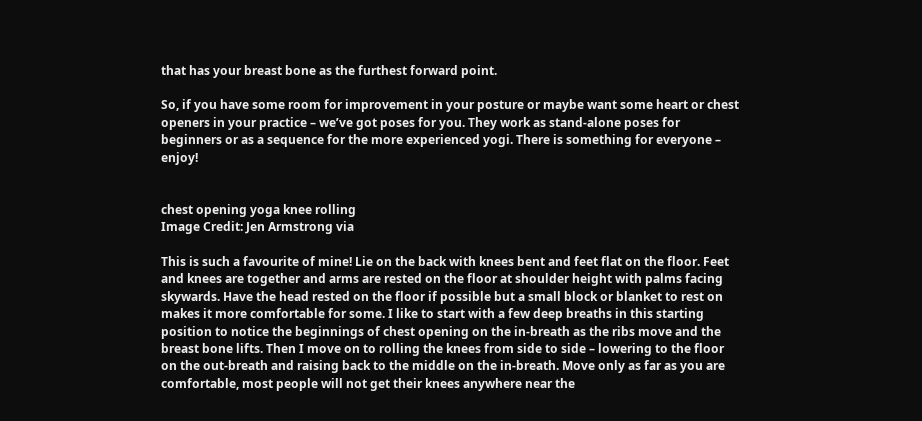that has your breast bone as the furthest forward point.

So, if you have some room for improvement in your posture or maybe want some heart or chest openers in your practice – we’ve got poses for you. They work as stand-alone poses for beginners or as a sequence for the more experienced yogi. There is something for everyone – enjoy!


chest opening yoga knee rolling
Image Credit: Jen Armstrong via

This is such a favourite of mine! Lie on the back with knees bent and feet flat on the floor. Feet and knees are together and arms are rested on the floor at shoulder height with palms facing skywards. Have the head rested on the floor if possible but a small block or blanket to rest on makes it more comfortable for some. I like to start with a few deep breaths in this starting position to notice the beginnings of chest opening on the in-breath as the ribs move and the breast bone lifts. Then I move on to rolling the knees from side to side – lowering to the floor on the out-breath and raising back to the middle on the in-breath. Move only as far as you are comfortable, most people will not get their knees anywhere near the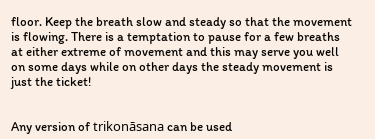floor. Keep the breath slow and steady so that the movement is flowing. There is a temptation to pause for a few breaths at either extreme of movement and this may serve you well on some days while on other days the steady movement is just the ticket!


Any version of trikonāsana can be used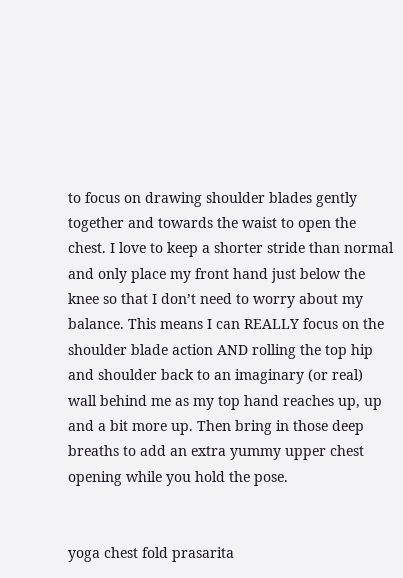to focus on drawing shoulder blades gently together and towards the waist to open the chest. I love to keep a shorter stride than normal and only place my front hand just below the knee so that I don’t need to worry about my balance. This means I can REALLY focus on the shoulder blade action AND rolling the top hip and shoulder back to an imaginary (or real) wall behind me as my top hand reaches up, up and a bit more up. Then bring in those deep breaths to add an extra yummy upper chest opening while you hold the pose.


yoga chest fold prasarita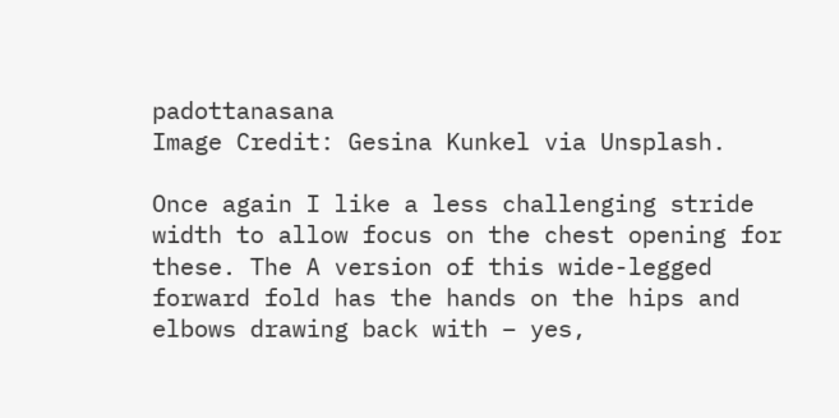padottanasana
Image Credit: Gesina Kunkel via Unsplash.

Once again I like a less challenging stride width to allow focus on the chest opening for these. The A version of this wide-legged forward fold has the hands on the hips and elbows drawing back with – yes,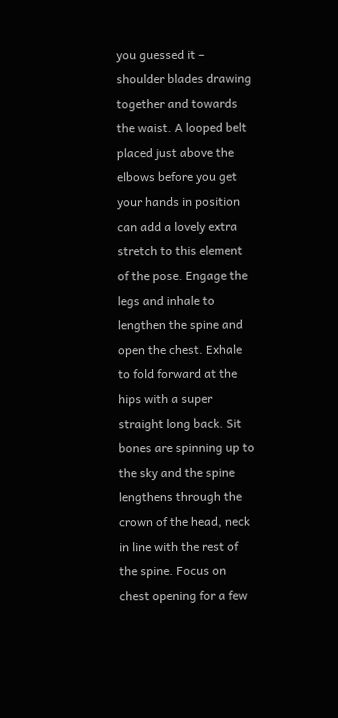you guessed it – shoulder blades drawing together and towards the waist. A looped belt placed just above the elbows before you get your hands in position can add a lovely extra stretch to this element of the pose. Engage the legs and inhale to lengthen the spine and open the chest. Exhale to fold forward at the hips with a super straight long back. Sit bones are spinning up to the sky and the spine lengthens through the crown of the head, neck in line with the rest of the spine. Focus on chest opening for a few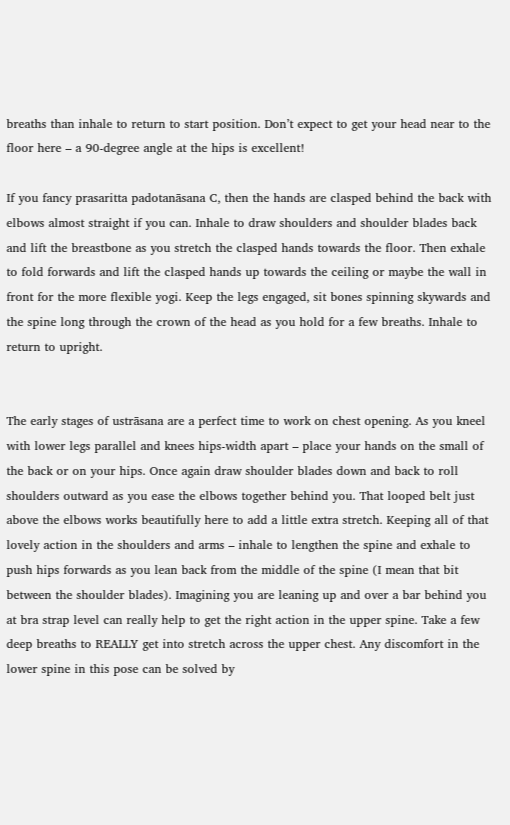breaths than inhale to return to start position. Don’t expect to get your head near to the floor here – a 90-degree angle at the hips is excellent!

If you fancy prasaritta padotanāsana C, then the hands are clasped behind the back with elbows almost straight if you can. Inhale to draw shoulders and shoulder blades back and lift the breastbone as you stretch the clasped hands towards the floor. Then exhale to fold forwards and lift the clasped hands up towards the ceiling or maybe the wall in front for the more flexible yogi. Keep the legs engaged, sit bones spinning skywards and the spine long through the crown of the head as you hold for a few breaths. Inhale to return to upright.


The early stages of ustrāsana are a perfect time to work on chest opening. As you kneel with lower legs parallel and knees hips-width apart – place your hands on the small of the back or on your hips. Once again draw shoulder blades down and back to roll shoulders outward as you ease the elbows together behind you. That looped belt just above the elbows works beautifully here to add a little extra stretch. Keeping all of that lovely action in the shoulders and arms – inhale to lengthen the spine and exhale to push hips forwards as you lean back from the middle of the spine (I mean that bit between the shoulder blades). Imagining you are leaning up and over a bar behind you at bra strap level can really help to get the right action in the upper spine. Take a few deep breaths to REALLY get into stretch across the upper chest. Any discomfort in the lower spine in this pose can be solved by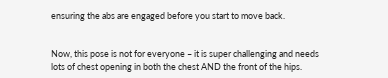ensuring the abs are engaged before you start to move back.


Now, this pose is not for everyone – it is super challenging and needs lots of chest opening in both the chest AND the front of the hips.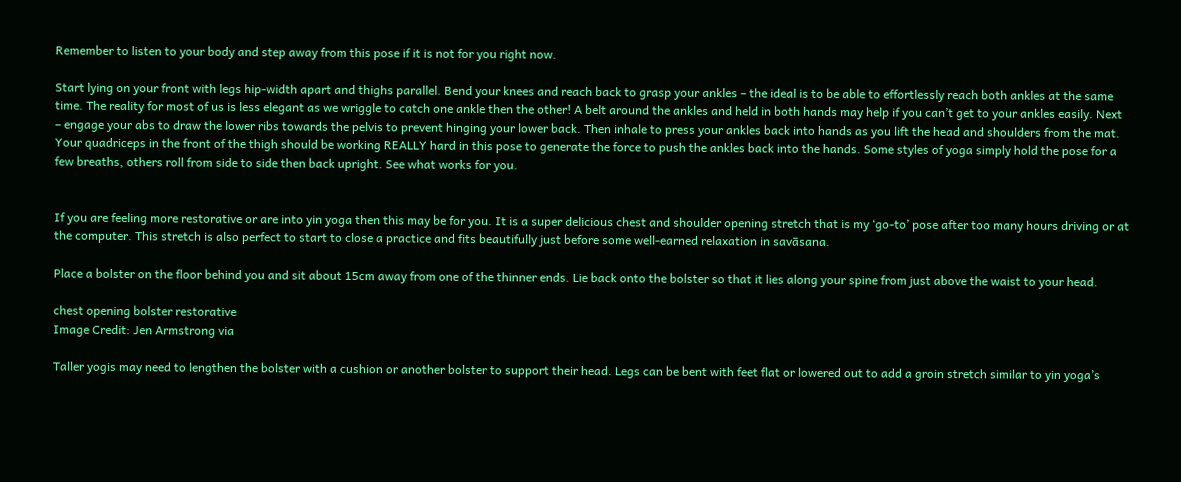Remember to listen to your body and step away from this pose if it is not for you right now.

Start lying on your front with legs hip-width apart and thighs parallel. Bend your knees and reach back to grasp your ankles – the ideal is to be able to effortlessly reach both ankles at the same time. The reality for most of us is less elegant as we wriggle to catch one ankle then the other! A belt around the ankles and held in both hands may help if you can’t get to your ankles easily. Next – engage your abs to draw the lower ribs towards the pelvis to prevent hinging your lower back. Then inhale to press your ankles back into hands as you lift the head and shoulders from the mat. Your quadriceps in the front of the thigh should be working REALLY hard in this pose to generate the force to push the ankles back into the hands. Some styles of yoga simply hold the pose for a few breaths, others roll from side to side then back upright. See what works for you.


If you are feeling more restorative or are into yin yoga then this may be for you. It is a super delicious chest and shoulder opening stretch that is my ‘go-to’ pose after too many hours driving or at the computer. This stretch is also perfect to start to close a practice and fits beautifully just before some well-earned relaxation in savāsana.

Place a bolster on the floor behind you and sit about 15cm away from one of the thinner ends. Lie back onto the bolster so that it lies along your spine from just above the waist to your head.

chest opening bolster restorative
Image Credit: Jen Armstrong via

Taller yogis may need to lengthen the bolster with a cushion or another bolster to support their head. Legs can be bent with feet flat or lowered out to add a groin stretch similar to yin yoga’s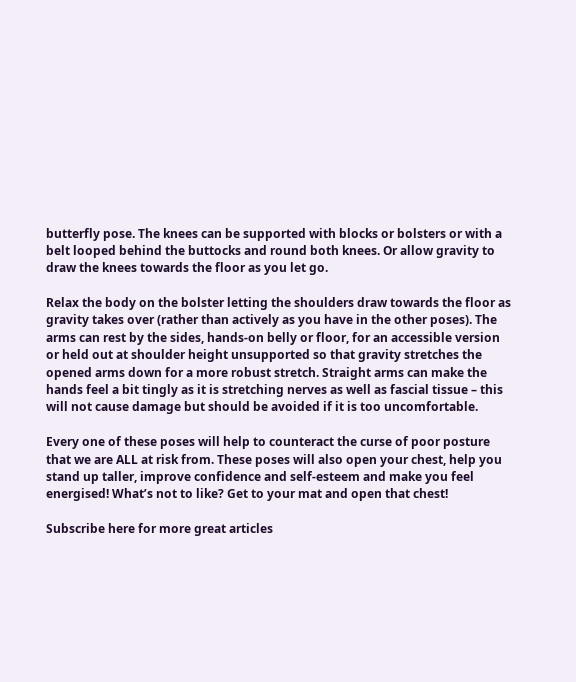butterfly pose. The knees can be supported with blocks or bolsters or with a belt looped behind the buttocks and round both knees. Or allow gravity to draw the knees towards the floor as you let go.

Relax the body on the bolster letting the shoulders draw towards the floor as gravity takes over (rather than actively as you have in the other poses). The arms can rest by the sides, hands-on belly or floor, for an accessible version or held out at shoulder height unsupported so that gravity stretches the opened arms down for a more robust stretch. Straight arms can make the hands feel a bit tingly as it is stretching nerves as well as fascial tissue – this will not cause damage but should be avoided if it is too uncomfortable.

Every one of these poses will help to counteract the curse of poor posture that we are ALL at risk from. These poses will also open your chest, help you stand up taller, improve confidence and self-esteem and make you feel energised! What’s not to like? Get to your mat and open that chest!

Subscribe here for more great articles